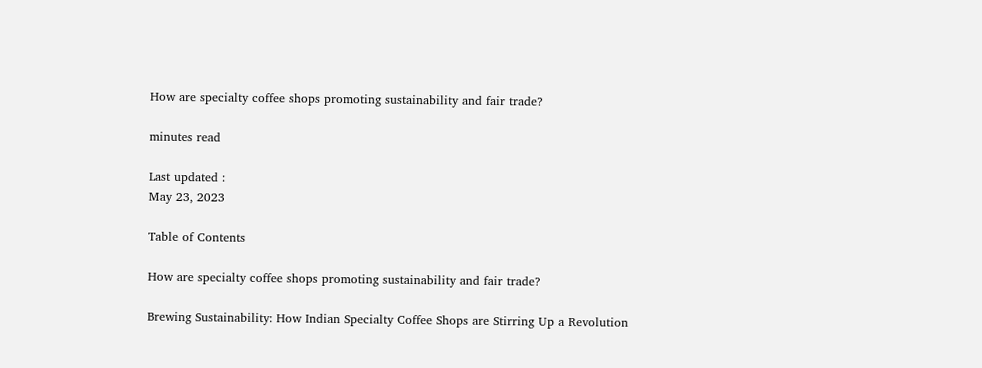How are specialty coffee shops promoting sustainability and fair trade?

minutes read

Last updated :
May 23, 2023

Table of Contents

How are specialty coffee shops promoting sustainability and fair trade?

Brewing Sustainability: How Indian Specialty Coffee Shops are Stirring Up a Revolution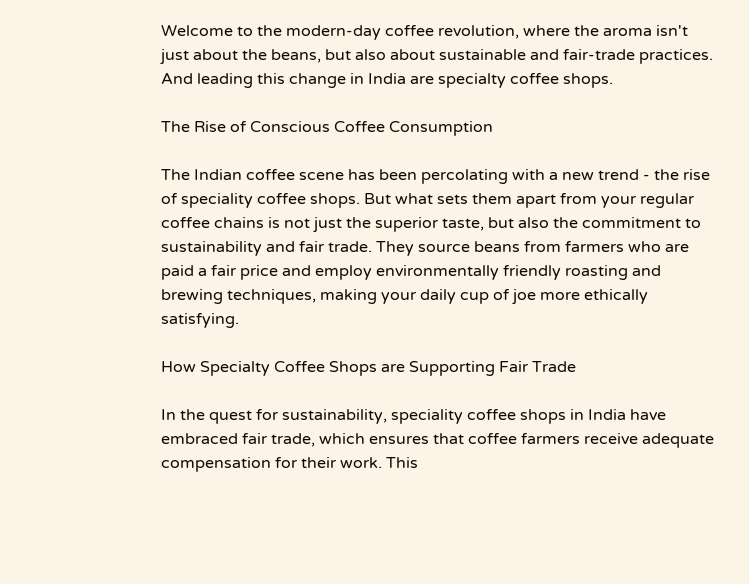Welcome to the modern-day coffee revolution, where the aroma isn't just about the beans, but also about sustainable and fair-trade practices. And leading this change in India are specialty coffee shops.

The Rise of Conscious Coffee Consumption

The Indian coffee scene has been percolating with a new trend - the rise of speciality coffee shops. But what sets them apart from your regular coffee chains is not just the superior taste, but also the commitment to sustainability and fair trade. They source beans from farmers who are paid a fair price and employ environmentally friendly roasting and brewing techniques, making your daily cup of joe more ethically satisfying.

How Specialty Coffee Shops are Supporting Fair Trade

In the quest for sustainability, speciality coffee shops in India have embraced fair trade, which ensures that coffee farmers receive adequate compensation for their work. This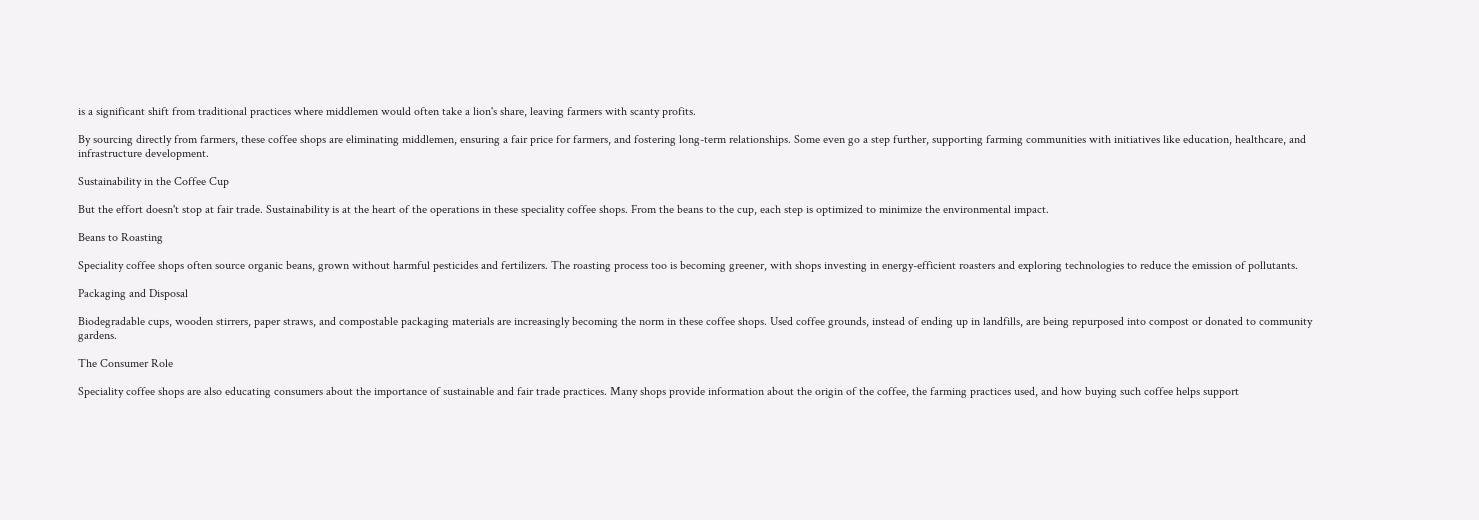is a significant shift from traditional practices where middlemen would often take a lion's share, leaving farmers with scanty profits.

By sourcing directly from farmers, these coffee shops are eliminating middlemen, ensuring a fair price for farmers, and fostering long-term relationships. Some even go a step further, supporting farming communities with initiatives like education, healthcare, and infrastructure development.

Sustainability in the Coffee Cup

But the effort doesn't stop at fair trade. Sustainability is at the heart of the operations in these speciality coffee shops. From the beans to the cup, each step is optimized to minimize the environmental impact.

Beans to Roasting

Speciality coffee shops often source organic beans, grown without harmful pesticides and fertilizers. The roasting process too is becoming greener, with shops investing in energy-efficient roasters and exploring technologies to reduce the emission of pollutants.

Packaging and Disposal

Biodegradable cups, wooden stirrers, paper straws, and compostable packaging materials are increasingly becoming the norm in these coffee shops. Used coffee grounds, instead of ending up in landfills, are being repurposed into compost or donated to community gardens.

The Consumer Role

Speciality coffee shops are also educating consumers about the importance of sustainable and fair trade practices. Many shops provide information about the origin of the coffee, the farming practices used, and how buying such coffee helps support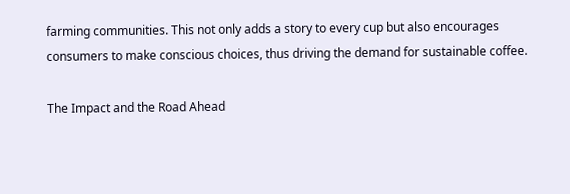farming communities. This not only adds a story to every cup but also encourages consumers to make conscious choices, thus driving the demand for sustainable coffee.

The Impact and the Road Ahead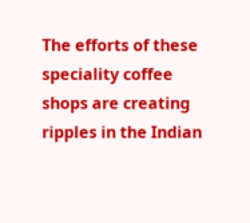The efforts of these speciality coffee shops are creating ripples in the Indian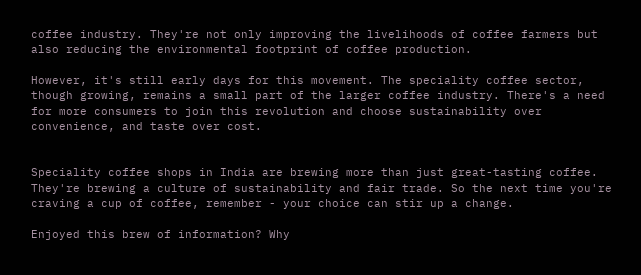coffee industry. They're not only improving the livelihoods of coffee farmers but also reducing the environmental footprint of coffee production.

However, it's still early days for this movement. The speciality coffee sector, though growing, remains a small part of the larger coffee industry. There's a need for more consumers to join this revolution and choose sustainability over convenience, and taste over cost.


Speciality coffee shops in India are brewing more than just great-tasting coffee. They're brewing a culture of sustainability and fair trade. So the next time you're craving a cup of coffee, remember - your choice can stir up a change.

Enjoyed this brew of information? Why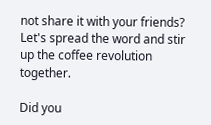not share it with your friends? Let's spread the word and stir up the coffee revolution together.

Did you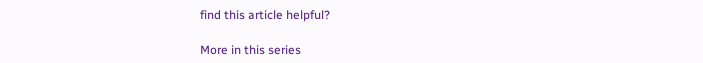find this article helpful?

More in this series